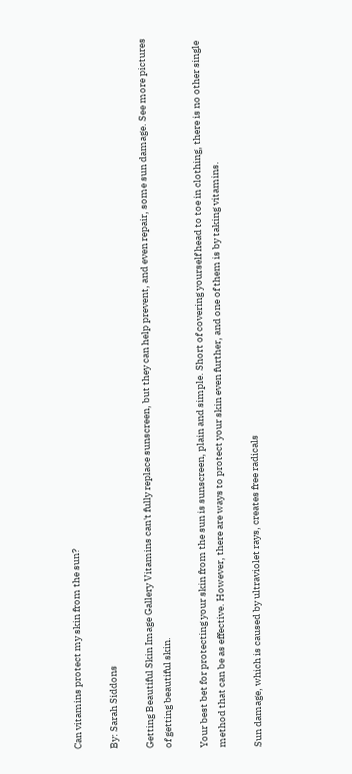Can vitamins protect my skin from the sun?

By: Sarah Siddons

Getting Beautiful Skin Image Gallery Vitamins can't fully replace sunscreen, but they can help prevent, and even repair, some sun damage. See more pictures of getting beautiful skin.

Your best bet for protecting your skin from the sun is sunscreen, plain and simple. Short of covering yourself head to toe in clothing, there is no other single method that can be as effective. However, there are ways to protect your skin even further, and one of them is by taking vitamins.

Sun damage, which is caused by ultraviolet rays, creates free radicals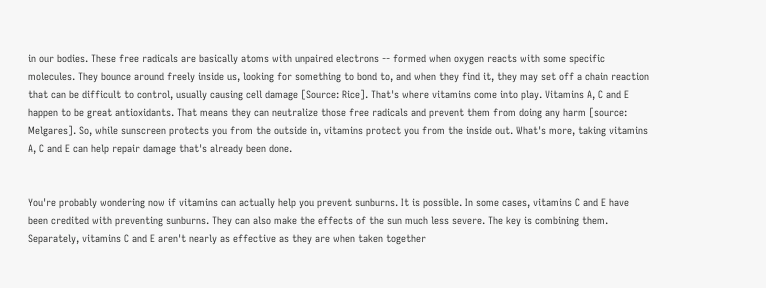in our bodies. These free radicals are basically atoms with unpaired electrons -- formed when oxygen reacts with some specific molecules. They bounce around freely inside us, looking for something to bond to, and when they find it, they may set off a chain reaction that can be difficult to control, usually causing cell damage [Source: Rice]. That's where vitamins come into play. Vitamins A, C and E happen to be great antioxidants. That means they can neutralize those free radicals and prevent them from doing any harm [source: Melgares]. So, while sunscreen protects you from the outside in, vitamins protect you from the inside out. What's more, taking vitamins A, C and E can help repair damage that's already been done.


You're probably wondering now if vitamins can actually help you prevent sunburns. It is possible. In some cases, vitamins C and E have been credited with preventing sunburns. They can also make the effects of the sun much less severe. The key is combining them. Separately, vitamins C and E aren't nearly as effective as they are when taken together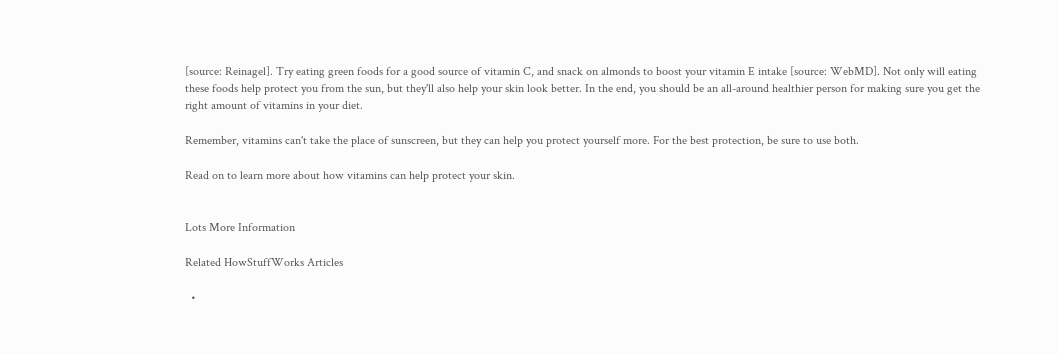[source: Reinagel]. Try eating green foods for a good source of vitamin C, and snack on almonds to boost your vitamin E intake [source: WebMD]. Not only will eating these foods help protect you from the sun, but they'll also help your skin look better. In the end, you should be an all-around healthier person for making sure you get the right amount of vitamins in your diet.

Remember, vitamins can't take the place of sunscreen, but they can help you protect yourself more. For the best protection, be sure to use both.

Read on to learn more about how vitamins can help protect your skin.


Lots More Information

Related HowStuffWorks Articles

  •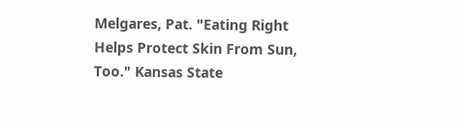Melgares, Pat. "Eating Right Helps Protect Skin From Sun, Too." Kansas State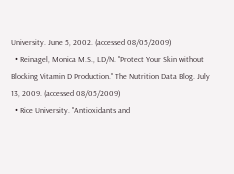University. June 5, 2002. (accessed 08/05/2009)
  • Reinagel, Monica M.S., LD/N. "Protect Your Skin without Blocking Vitamin D Production." The Nutrition Data Blog. July 13, 2009. (accessed 08/05/2009)
  • Rice University. "Antioxidants and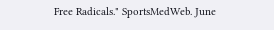Free Radicals." SportsMedWeb. June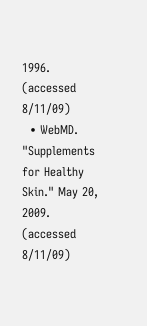1996. (accessed 8/11/09)
  • WebMD. "Supplements for Healthy Skin." May 20, 2009. (accessed 8/11/09)